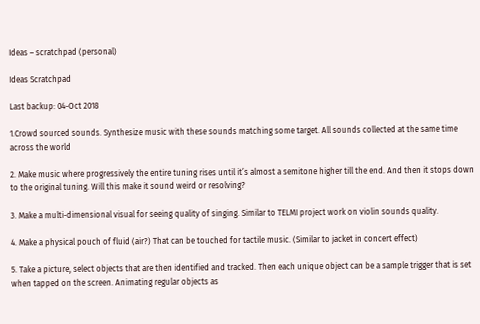Ideas – scratchpad (personal)

Ideas Scratchpad

Last backup: 04-Oct 2018

1.Crowd sourced sounds. Synthesize music with these sounds matching some target. All sounds collected at the same time across the world

2. Make music where progressively the entire tuning rises until it’s almost a semitone higher till the end. And then it stops down to the original tuning. Will this make it sound weird or resolving?

3. Make a multi-dimensional visual for seeing quality of singing. Similar to TELMI project work on violin sounds quality.

4. Make a physical pouch of fluid (air?) That can be touched for tactile music. (Similar to jacket in concert effect)

5. Take a picture, select objects that are then identified and tracked. Then each unique object can be a sample trigger that is set when tapped on the screen. Animating regular objects as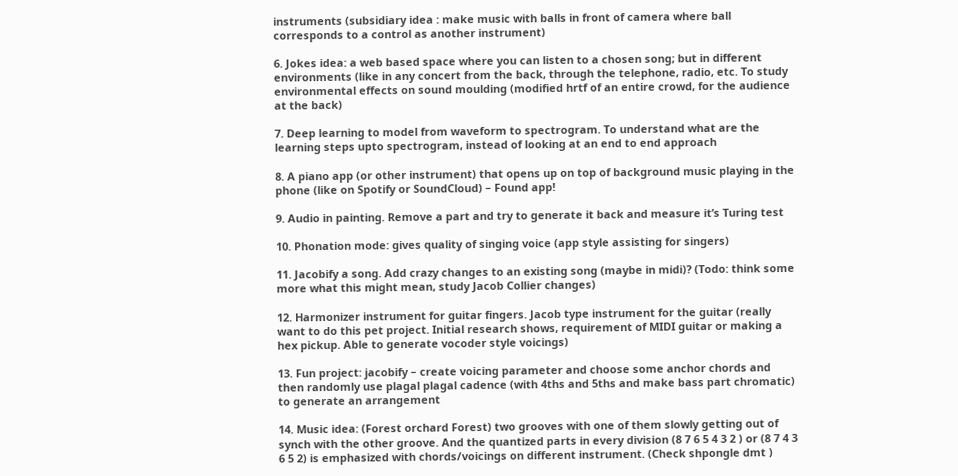instruments (subsidiary idea : make music with balls in front of camera where ball corresponds to a control as another instrument)

6. Jokes idea: a web based space where you can listen to a chosen song; but in different environments (like in any concert from the back, through the telephone, radio, etc. To study environmental effects on sound moulding (modified hrtf of an entire crowd, for the audience at the back)

7. Deep learning to model from waveform to spectrogram. To understand what are the learning steps upto spectrogram, instead of looking at an end to end approach

8. A piano app (or other instrument) that opens up on top of background music playing in the phone (like on Spotify or SoundCloud) – Found app!

9. Audio in painting. Remove a part and try to generate it back and measure it’s Turing test

10. Phonation mode: gives quality of singing voice (app style assisting for singers)

11. Jacobify a song. Add crazy changes to an existing song (maybe in midi)? (Todo: think some more what this might mean, study Jacob Collier changes)

12. Harmonizer instrument for guitar fingers. Jacob type instrument for the guitar (really want to do this pet project. Initial research shows, requirement of MIDI guitar or making a hex pickup. Able to generate vocoder style voicings)

13. Fun project: jacobify – create voicing parameter and choose some anchor chords and then randomly use plagal plagal cadence (with 4ths and 5ths and make bass part chromatic) to generate an arrangement

14. Music idea: (Forest orchard Forest) two grooves with one of them slowly getting out of synch with the other groove. And the quantized parts in every division (8 7 6 5 4 3 2 ) or (8 7 4 3 6 5 2) is emphasized with chords/voicings on different instrument. (Check shpongle dmt )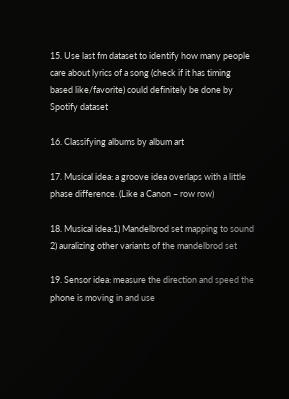15. Use last fm dataset to identify how many people care about lyrics of a song (check if it has timing based like/favorite) could definitely be done by Spotify dataset

16. Classifying albums by album art

17. Musical idea: a groove idea overlaps with a little phase difference. (Like a Canon – row row)

18. Musical idea:1) Mandelbrod set mapping to sound
2) auralizing other variants of the mandelbrod set

19. Sensor idea: measure the direction and speed the phone is moving in and use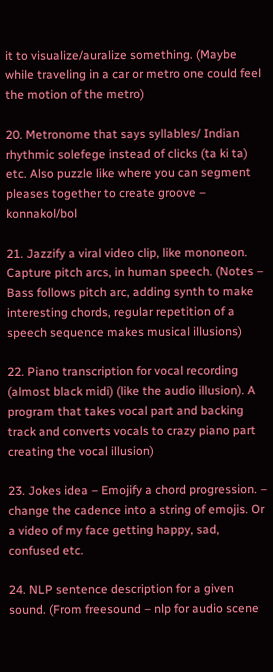it to visualize/auralize something. (Maybe while traveling in a car or metro one could feel the motion of the metro)

20. Metronome that says syllables/ Indian rhythmic solefege instead of clicks (ta ki ta) etc. Also puzzle like where you can segment pleases together to create groove – konnakol/bol

21. Jazzify a viral video clip, like mononeon. Capture pitch arcs, in human speech. (Notes – Bass follows pitch arc, adding synth to make interesting chords, regular repetition of a speech sequence makes musical illusions)

22. Piano transcription for vocal recording (almost black midi) (like the audio illusion). A program that takes vocal part and backing track and converts vocals to crazy piano part creating the vocal illusion)

23. Jokes idea – Emojify a chord progression. – change the cadence into a string of emojis. Or a video of my face getting happy, sad, confused etc.

24. NLP sentence description for a given sound. (From freesound – nlp for audio scene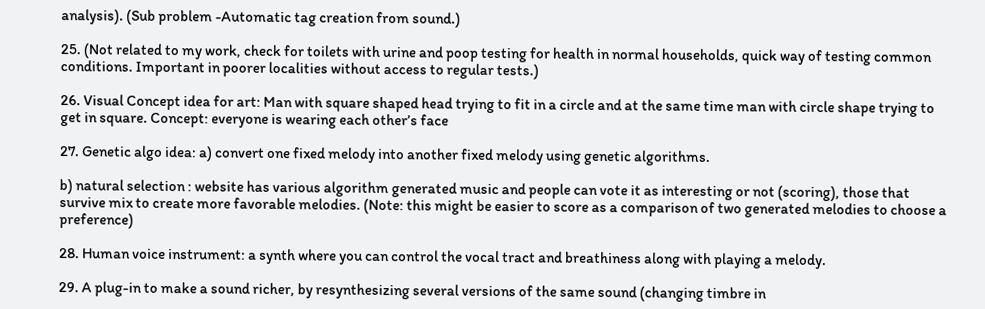analysis). (Sub problem -Automatic tag creation from sound.)

25. (Not related to my work, check for toilets with urine and poop testing for health in normal households, quick way of testing common conditions. Important in poorer localities without access to regular tests.)

26. Visual Concept idea for art: Man with square shaped head trying to fit in a circle and at the same time man with circle shape trying to get in square. Concept: everyone is wearing each other’s face

27. Genetic algo idea: a) convert one fixed melody into another fixed melody using genetic algorithms.

b) natural selection : website has various algorithm generated music and people can vote it as interesting or not (scoring), those that survive mix to create more favorable melodies. (Note: this might be easier to score as a comparison of two generated melodies to choose a preference)

28. Human voice instrument: a synth where you can control the vocal tract and breathiness along with playing a melody.

29. A plug-in to make a sound richer, by resynthesizing several versions of the same sound (changing timbre in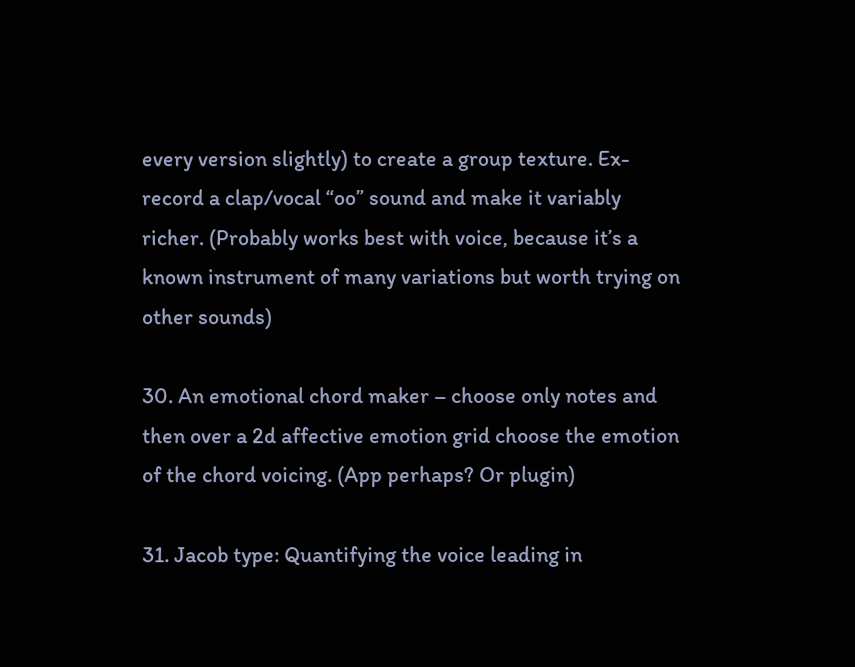every version slightly) to create a group texture. Ex- record a clap/vocal “oo” sound and make it variably richer. (Probably works best with voice, because it’s a known instrument of many variations but worth trying on other sounds)

30. An emotional chord maker – choose only notes and then over a 2d affective emotion grid choose the emotion of the chord voicing. (App perhaps? Or plugin)

31. Jacob type: Quantifying the voice leading in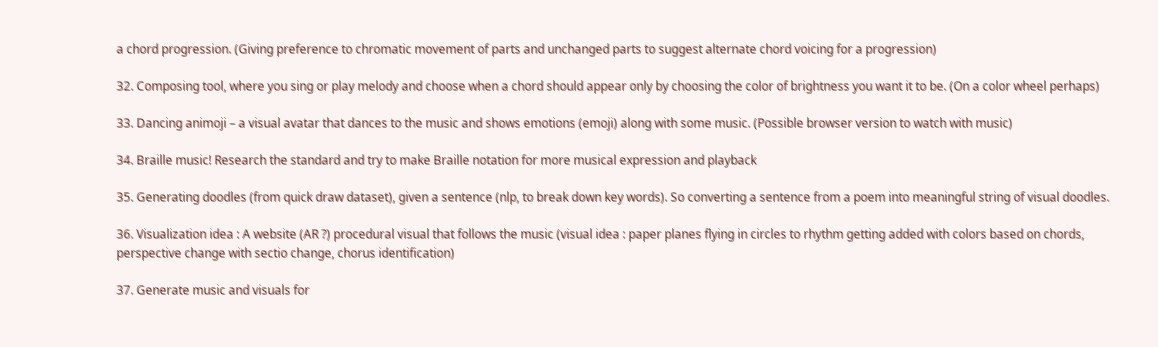a chord progression. (Giving preference to chromatic movement of parts and unchanged parts to suggest alternate chord voicing for a progression)

32. Composing tool, where you sing or play melody and choose when a chord should appear only by choosing the color of brightness you want it to be. (On a color wheel perhaps)

33. Dancing animoji – a visual avatar that dances to the music and shows emotions (emoji) along with some music. (Possible browser version to watch with music)

34. Braille music! Research the standard and try to make Braille notation for more musical expression and playback

35. Generating doodles (from quick draw dataset), given a sentence (nlp, to break down key words). So converting a sentence from a poem into meaningful string of visual doodles.

36. Visualization idea : A website (AR ?) procedural visual that follows the music (visual idea : paper planes flying in circles to rhythm getting added with colors based on chords, perspective change with sectio change, chorus identification)

37. Generate music and visuals for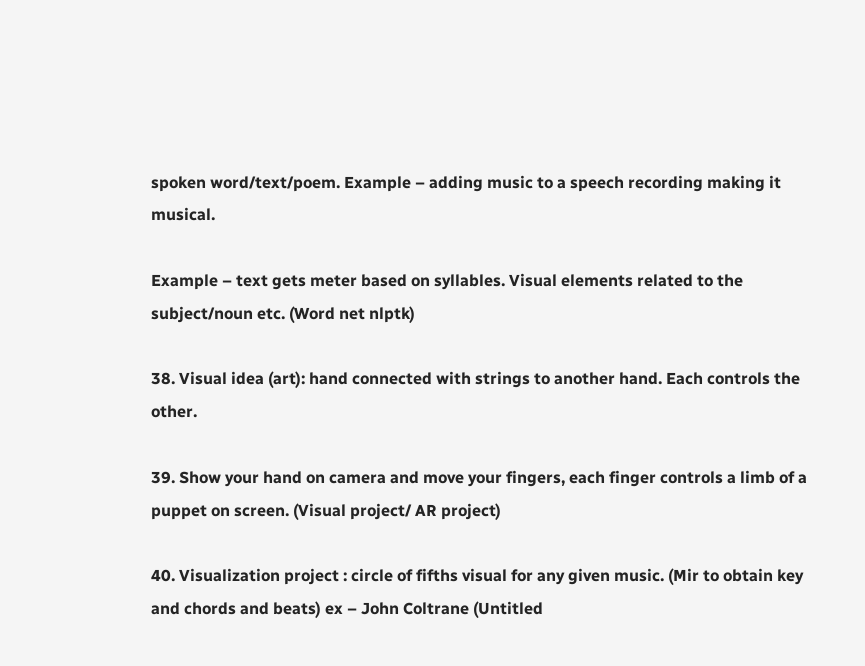spoken word/text/poem. Example – adding music to a speech recording making it musical.

Example – text gets meter based on syllables. Visual elements related to the subject/noun etc. (Word net nlptk)

38. Visual idea (art): hand connected with strings to another hand. Each controls the other.

39. Show your hand on camera and move your fingers, each finger controls a limb of a puppet on screen. (Visual project/ AR project)

40. Visualization project : circle of fifths visual for any given music. (Mir to obtain key and chords and beats) ex – John Coltrane (Untitled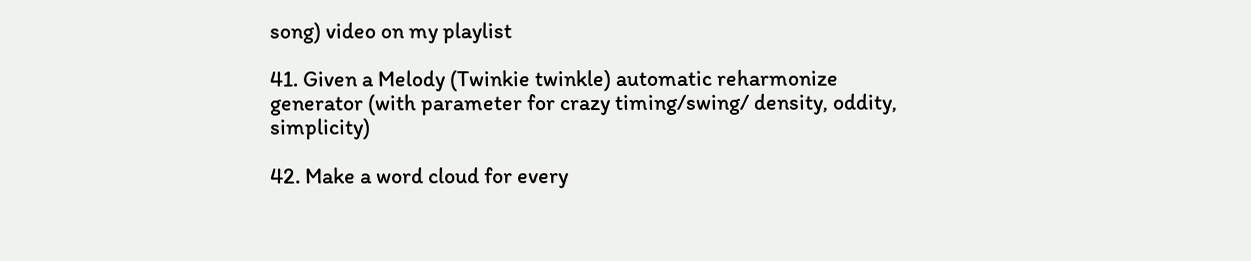song) video on my playlist

41. Given a Melody (Twinkie twinkle) automatic reharmonize generator (with parameter for crazy timing/swing/ density, oddity, simplicity)

42. Make a word cloud for every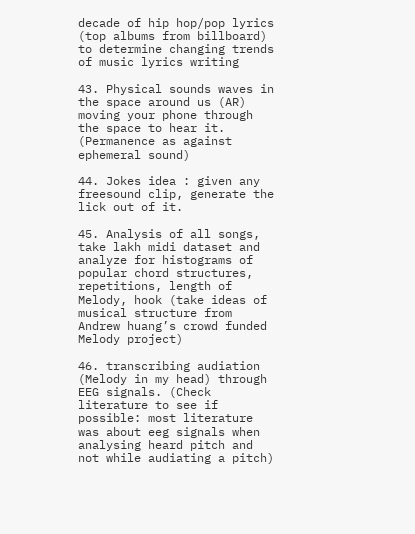decade of hip hop/pop lyrics (top albums from billboard) to determine changing trends of music lyrics writing

43. Physical sounds waves in the space around us (AR) moving your phone through the space to hear it. (Permanence as against ephemeral sound)

44. Jokes idea : given any freesound clip, generate the lick out of it.

45. Analysis of all songs, take lakh midi dataset and analyze for histograms of popular chord structures, repetitions, length of Melody, hook (take ideas of musical structure from Andrew huang’s crowd funded Melody project)

46. transcribing audiation (Melody in my head) through EEG signals. (Check literature to see if possible: most literature was about eeg signals when analysing heard pitch and not while audiating a pitch)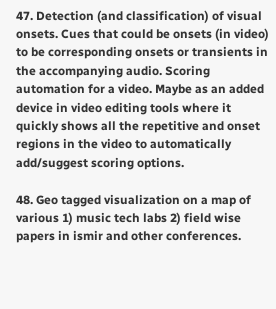47. Detection (and classification) of visual onsets. Cues that could be onsets (in video) to be corresponding onsets or transients in the accompanying audio. Scoring automation for a video. Maybe as an added device in video editing tools where it quickly shows all the repetitive and onset regions in the video to automatically add/suggest scoring options.

48. Geo tagged visualization on a map of various 1) music tech labs 2) field wise papers in ismir and other conferences.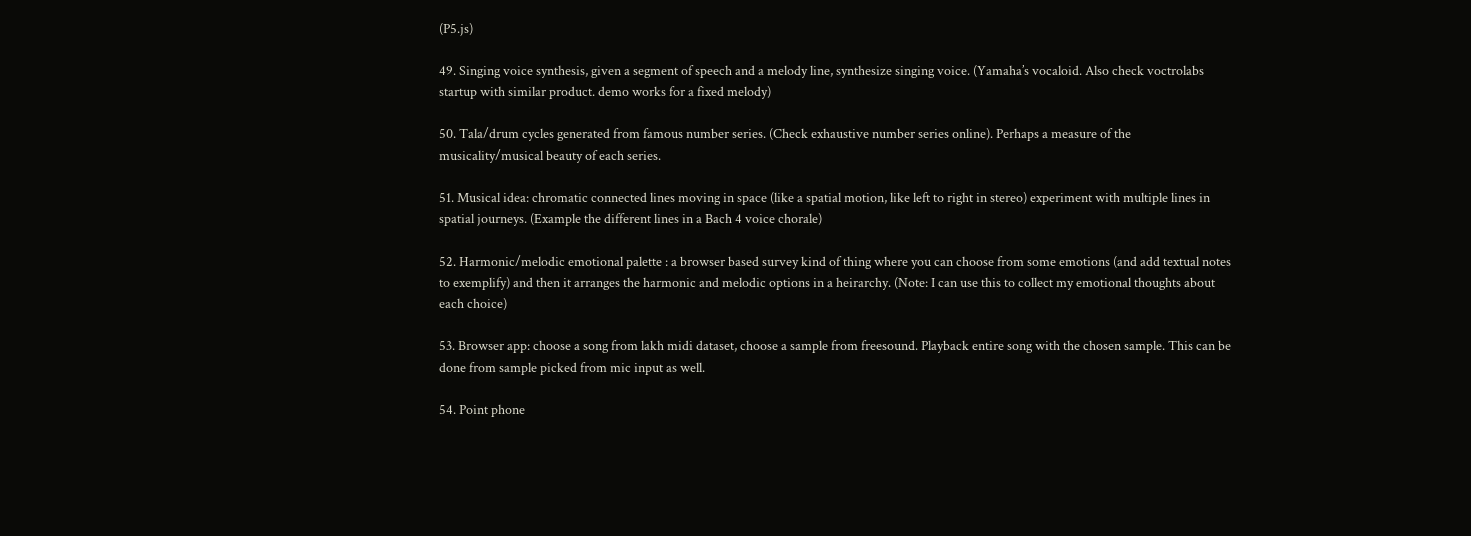(P5.js)

49. Singing voice synthesis, given a segment of speech and a melody line, synthesize singing voice. (Yamaha’s vocaloid. Also check voctrolabs startup with similar product. demo works for a fixed melody)

50. Tala/drum cycles generated from famous number series. (Check exhaustive number series online). Perhaps a measure of the musicality/musical beauty of each series.

51. Musical idea: chromatic connected lines moving in space (like a spatial motion, like left to right in stereo) experiment with multiple lines in spatial journeys. (Example the different lines in a Bach 4 voice chorale)

52. Harmonic/melodic emotional palette : a browser based survey kind of thing where you can choose from some emotions (and add textual notes to exemplify) and then it arranges the harmonic and melodic options in a heirarchy. (Note: I can use this to collect my emotional thoughts about each choice)

53. Browser app: choose a song from lakh midi dataset, choose a sample from freesound. Playback entire song with the chosen sample. This can be done from sample picked from mic input as well.

54. Point phone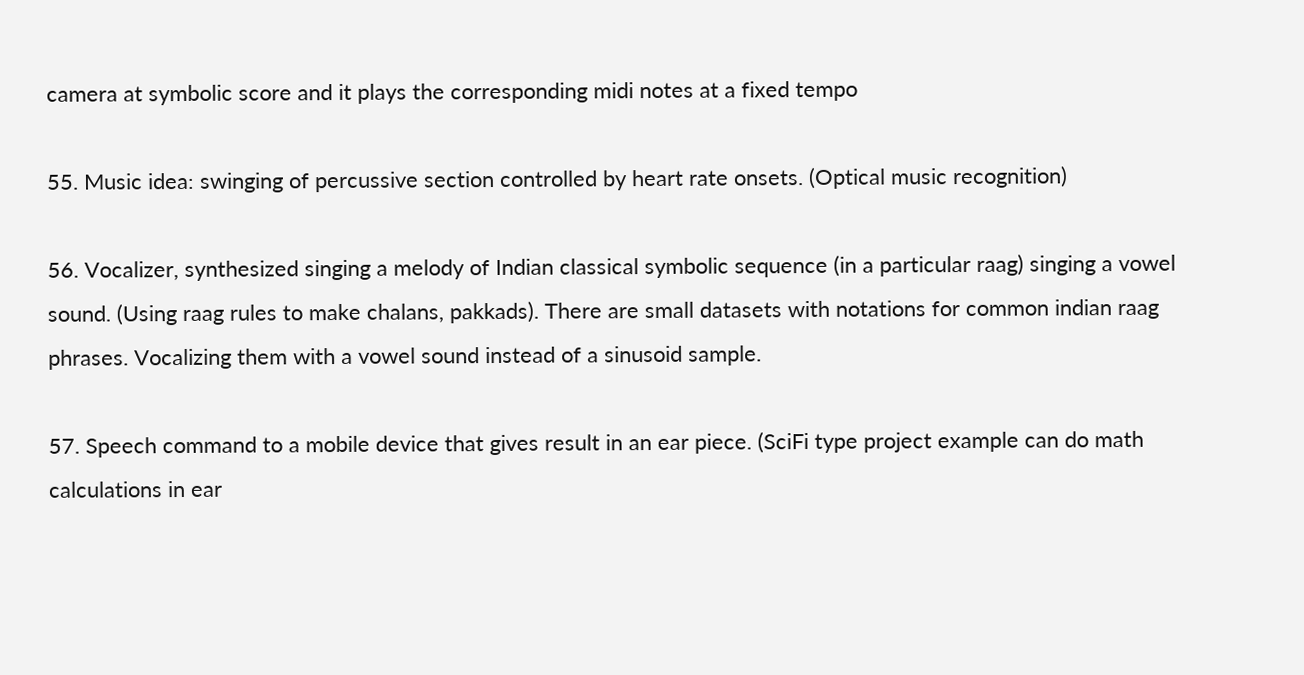camera at symbolic score and it plays the corresponding midi notes at a fixed tempo

55. Music idea: swinging of percussive section controlled by heart rate onsets. (Optical music recognition)

56. Vocalizer, synthesized singing a melody of Indian classical symbolic sequence (in a particular raag) singing a vowel sound. (Using raag rules to make chalans, pakkads). There are small datasets with notations for common indian raag phrases. Vocalizing them with a vowel sound instead of a sinusoid sample.

57. Speech command to a mobile device that gives result in an ear piece. (SciFi type project example can do math calculations in ear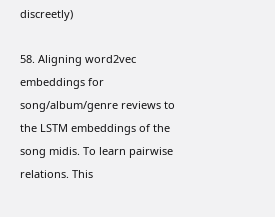discreetly)

58. Aligning word2vec embeddings for song/album/genre reviews to the LSTM embeddings of the song midis. To learn pairwise relations. This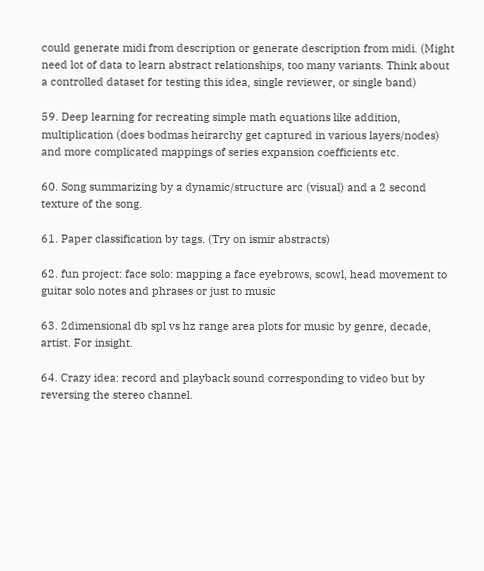could generate midi from description or generate description from midi. (Might need lot of data to learn abstract relationships, too many variants. Think about a controlled dataset for testing this idea, single reviewer, or single band)

59. Deep learning for recreating simple math equations like addition, multiplication (does bodmas heirarchy get captured in various layers/nodes) and more complicated mappings of series expansion coefficients etc.

60. Song summarizing by a dynamic/structure arc (visual) and a 2 second texture of the song.

61. Paper classification by tags. (Try on ismir abstracts)

62. fun project: face solo: mapping a face eyebrows, scowl, head movement to guitar solo notes and phrases or just to music

63. 2dimensional db spl vs hz range area plots for music by genre, decade, artist. For insight.

64. Crazy idea: record and playback sound corresponding to video but by reversing the stereo channel.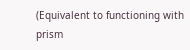(Equivalent to functioning with prism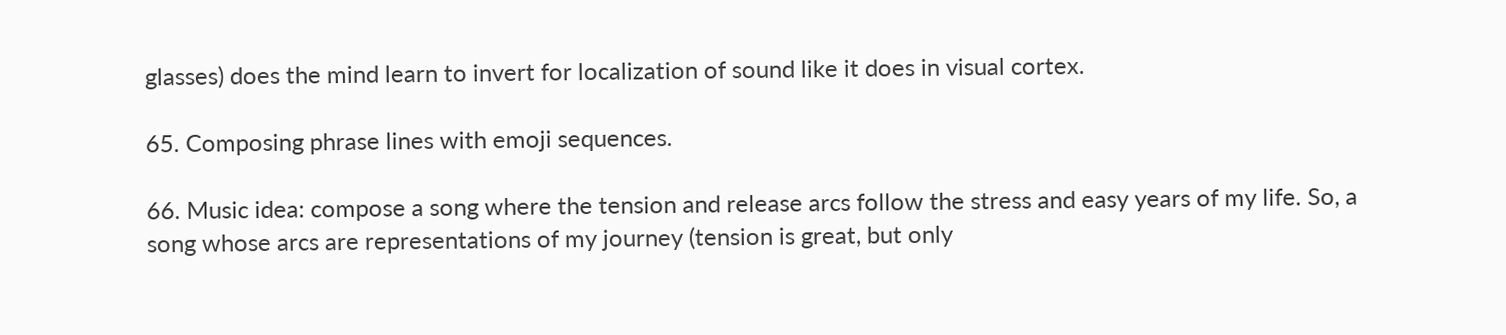glasses) does the mind learn to invert for localization of sound like it does in visual cortex.

65. Composing phrase lines with emoji sequences.

66. Music idea: compose a song where the tension and release arcs follow the stress and easy years of my life. So, a song whose arcs are representations of my journey (tension is great, but only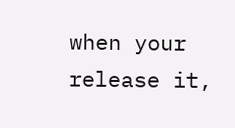when your release it,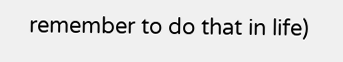remember to do that in life)